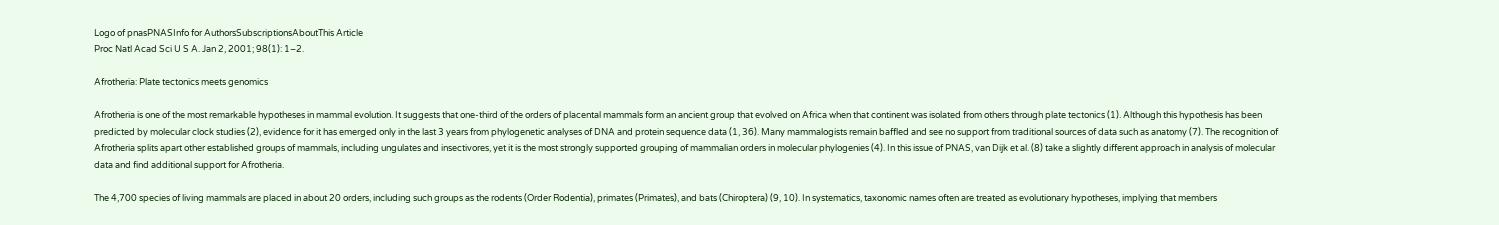Logo of pnasPNASInfo for AuthorsSubscriptionsAboutThis Article
Proc Natl Acad Sci U S A. Jan 2, 2001; 98(1): 1–2.

Afrotheria: Plate tectonics meets genomics

Afrotheria is one of the most remarkable hypotheses in mammal evolution. It suggests that one-third of the orders of placental mammals form an ancient group that evolved on Africa when that continent was isolated from others through plate tectonics (1). Although this hypothesis has been predicted by molecular clock studies (2), evidence for it has emerged only in the last 3 years from phylogenetic analyses of DNA and protein sequence data (1, 36). Many mammalogists remain baffled and see no support from traditional sources of data such as anatomy (7). The recognition of Afrotheria splits apart other established groups of mammals, including ungulates and insectivores, yet it is the most strongly supported grouping of mammalian orders in molecular phylogenies (4). In this issue of PNAS, van Dijk et al. (8) take a slightly different approach in analysis of molecular data and find additional support for Afrotheria.

The 4,700 species of living mammals are placed in about 20 orders, including such groups as the rodents (Order Rodentia), primates (Primates), and bats (Chiroptera) (9, 10). In systematics, taxonomic names often are treated as evolutionary hypotheses, implying that members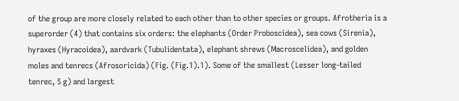of the group are more closely related to each other than to other species or groups. Afrotheria is a superorder (4) that contains six orders: the elephants (Order Proboscidea), sea cows (Sirenia), hyraxes (Hyracoidea), aardvark (Tubulidentata), elephant shrews (Macroscelidea), and golden moles and tenrecs (Afrosoricida) (Fig. (Fig.1).1). Some of the smallest (Lesser long-tailed tenrec, 5 g) and largest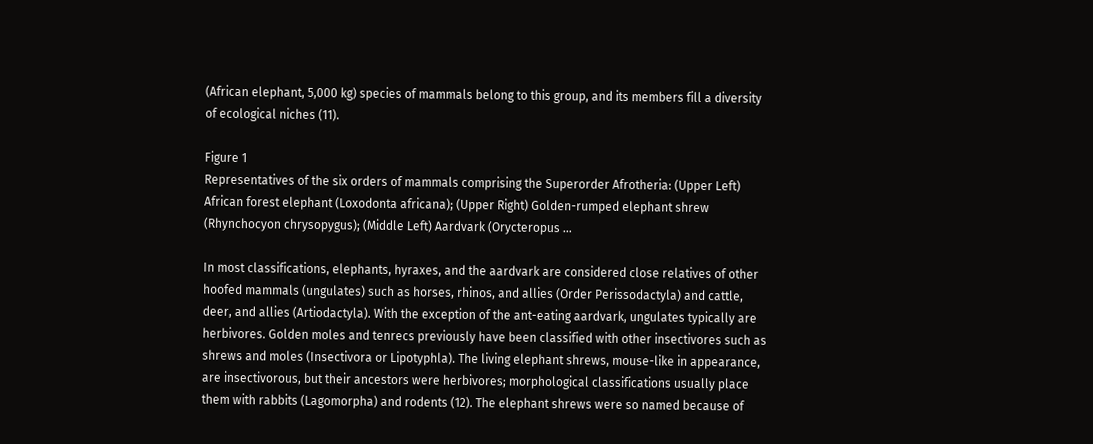(African elephant, 5,000 kg) species of mammals belong to this group, and its members fill a diversity of ecological niches (11).

Figure 1
Representatives of the six orders of mammals comprising the Superorder Afrotheria: (Upper Left) African forest elephant (Loxodonta africana); (Upper Right) Golden-rumped elephant shrew (Rhynchocyon chrysopygus); (Middle Left) Aardvark (Orycteropus ...

In most classifications, elephants, hyraxes, and the aardvark are considered close relatives of other hoofed mammals (ungulates) such as horses, rhinos, and allies (Order Perissodactyla) and cattle, deer, and allies (Artiodactyla). With the exception of the ant-eating aardvark, ungulates typically are herbivores. Golden moles and tenrecs previously have been classified with other insectivores such as shrews and moles (Insectivora or Lipotyphla). The living elephant shrews, mouse-like in appearance, are insectivorous, but their ancestors were herbivores; morphological classifications usually place them with rabbits (Lagomorpha) and rodents (12). The elephant shrews were so named because of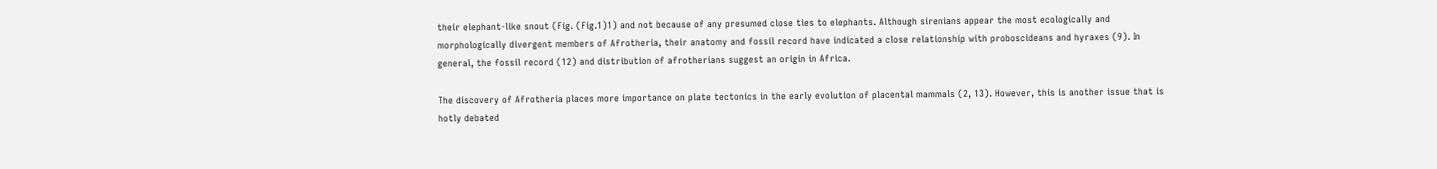their elephant-like snout (Fig. (Fig.1)1) and not because of any presumed close ties to elephants. Although sirenians appear the most ecologically and morphologically divergent members of Afrotheria, their anatomy and fossil record have indicated a close relationship with proboscideans and hyraxes (9). In general, the fossil record (12) and distribution of afrotherians suggest an origin in Africa.

The discovery of Afrotheria places more importance on plate tectonics in the early evolution of placental mammals (2, 13). However, this is another issue that is hotly debated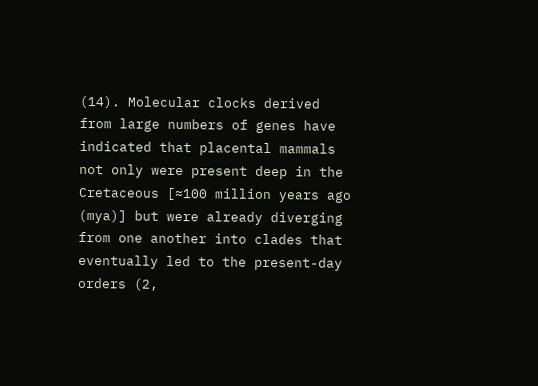(14). Molecular clocks derived from large numbers of genes have indicated that placental mammals not only were present deep in the Cretaceous [≈100 million years ago (mya)] but were already diverging from one another into clades that eventually led to the present-day orders (2,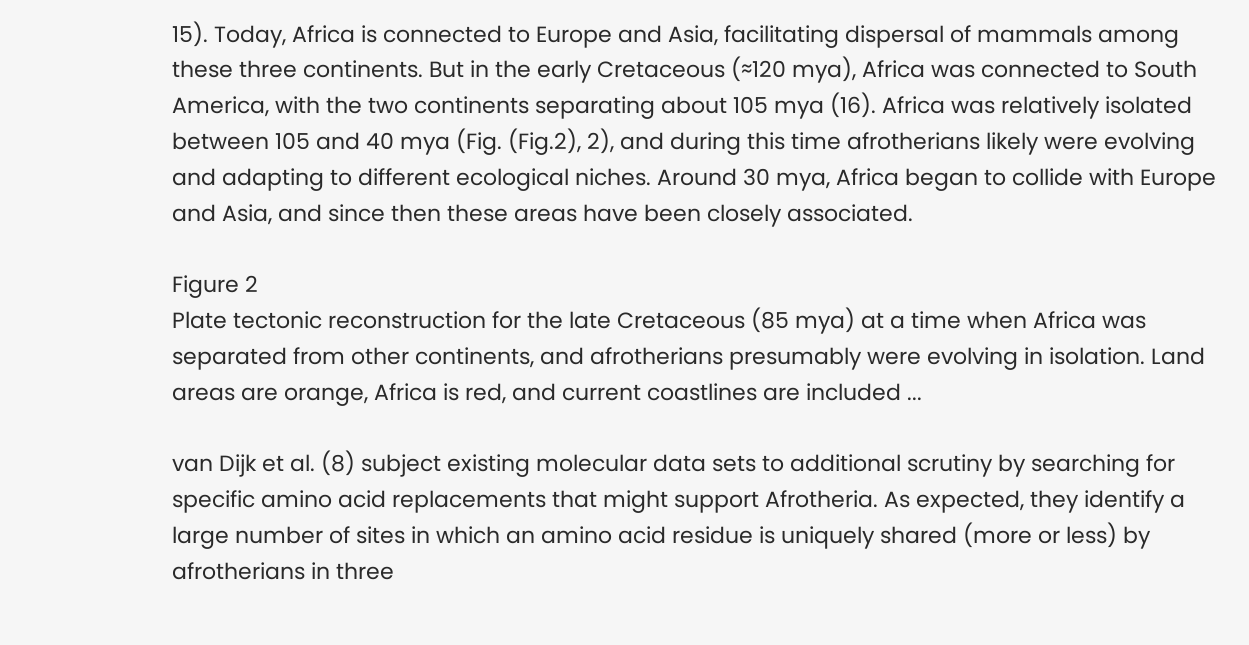15). Today, Africa is connected to Europe and Asia, facilitating dispersal of mammals among these three continents. But in the early Cretaceous (≈120 mya), Africa was connected to South America, with the two continents separating about 105 mya (16). Africa was relatively isolated between 105 and 40 mya (Fig. (Fig.2), 2), and during this time afrotherians likely were evolving and adapting to different ecological niches. Around 30 mya, Africa began to collide with Europe and Asia, and since then these areas have been closely associated.

Figure 2
Plate tectonic reconstruction for the late Cretaceous (85 mya) at a time when Africa was separated from other continents, and afrotherians presumably were evolving in isolation. Land areas are orange, Africa is red, and current coastlines are included ...

van Dijk et al. (8) subject existing molecular data sets to additional scrutiny by searching for specific amino acid replacements that might support Afrotheria. As expected, they identify a large number of sites in which an amino acid residue is uniquely shared (more or less) by afrotherians in three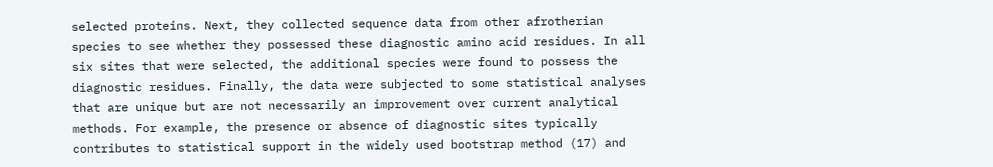selected proteins. Next, they collected sequence data from other afrotherian species to see whether they possessed these diagnostic amino acid residues. In all six sites that were selected, the additional species were found to possess the diagnostic residues. Finally, the data were subjected to some statistical analyses that are unique but are not necessarily an improvement over current analytical methods. For example, the presence or absence of diagnostic sites typically contributes to statistical support in the widely used bootstrap method (17) and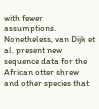with fewer assumptions. Nonetheless, van Dijk et al. present new sequence data for the African otter shrew and other species that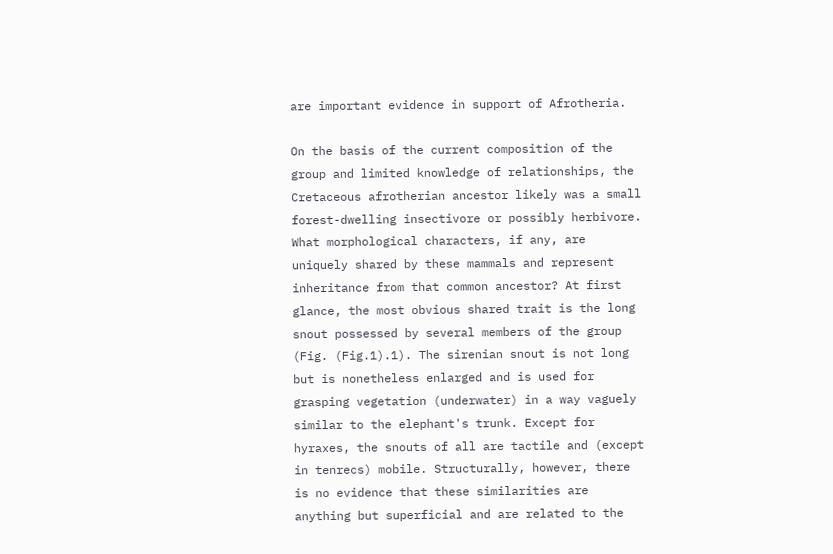are important evidence in support of Afrotheria.

On the basis of the current composition of the group and limited knowledge of relationships, the Cretaceous afrotherian ancestor likely was a small forest-dwelling insectivore or possibly herbivore. What morphological characters, if any, are uniquely shared by these mammals and represent inheritance from that common ancestor? At first glance, the most obvious shared trait is the long snout possessed by several members of the group (Fig. (Fig.1).1). The sirenian snout is not long but is nonetheless enlarged and is used for grasping vegetation (underwater) in a way vaguely similar to the elephant's trunk. Except for hyraxes, the snouts of all are tactile and (except in tenrecs) mobile. Structurally, however, there is no evidence that these similarities are anything but superficial and are related to the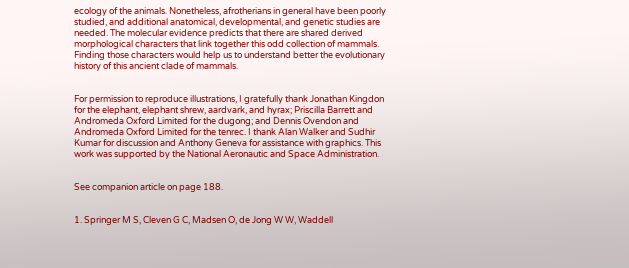ecology of the animals. Nonetheless, afrotherians in general have been poorly studied, and additional anatomical, developmental, and genetic studies are needed. The molecular evidence predicts that there are shared derived morphological characters that link together this odd collection of mammals. Finding those characters would help us to understand better the evolutionary history of this ancient clade of mammals.


For permission to reproduce illustrations, I gratefully thank Jonathan Kingdon for the elephant, elephant shrew, aardvark, and hyrax; Priscilla Barrett and Andromeda Oxford Limited for the dugong; and Dennis Ovendon and Andromeda Oxford Limited for the tenrec. I thank Alan Walker and Sudhir Kumar for discussion and Anthony Geneva for assistance with graphics. This work was supported by the National Aeronautic and Space Administration.


See companion article on page 188.


1. Springer M S, Cleven G C, Madsen O, de Jong W W, Waddell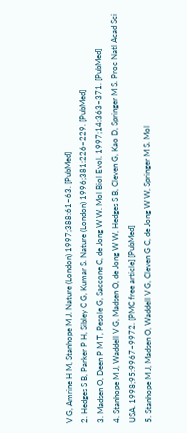V G, Amrine H M, Stanhope M J. Nature (London) 1997;388:61–63. [PubMed]
2. Hedges S B, Parker P H, Sibley C G, Kumar S. Nature (London) 1996;381:226–229. [PubMed]
3. Madsen O, Deen P M T, Pesole G, Saccone C, de Jong W W. Mol Biol Evol. 1997;14:363–371. [PubMed]
4. Stanhope M J, Waddell V G, Madsen O, de Jong W W, Hedges S B, Cleven G, Kao D, Springer M S. Proc Natl Acad Sci USA. 1998;95:9967–9972. [PMC free article] [PubMed]
5. Stanhope M J, Madsen O, Waddell V G, Cleven G C, de Jong W W, Springer M S. Mol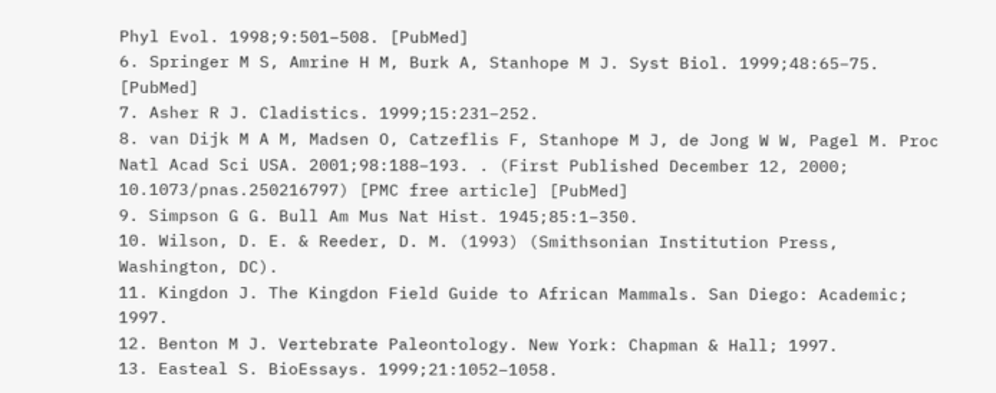Phyl Evol. 1998;9:501–508. [PubMed]
6. Springer M S, Amrine H M, Burk A, Stanhope M J. Syst Biol. 1999;48:65–75. [PubMed]
7. Asher R J. Cladistics. 1999;15:231–252.
8. van Dijk M A M, Madsen O, Catzeflis F, Stanhope M J, de Jong W W, Pagel M. Proc Natl Acad Sci USA. 2001;98:188–193. . (First Published December 12, 2000; 10.1073/pnas.250216797) [PMC free article] [PubMed]
9. Simpson G G. Bull Am Mus Nat Hist. 1945;85:1–350.
10. Wilson, D. E. & Reeder, D. M. (1993) (Smithsonian Institution Press, Washington, DC).
11. Kingdon J. The Kingdon Field Guide to African Mammals. San Diego: Academic; 1997.
12. Benton M J. Vertebrate Paleontology. New York: Chapman & Hall; 1997.
13. Easteal S. BioEssays. 1999;21:1052–1058.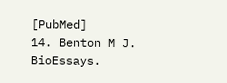[PubMed]
14. Benton M J. BioEssays.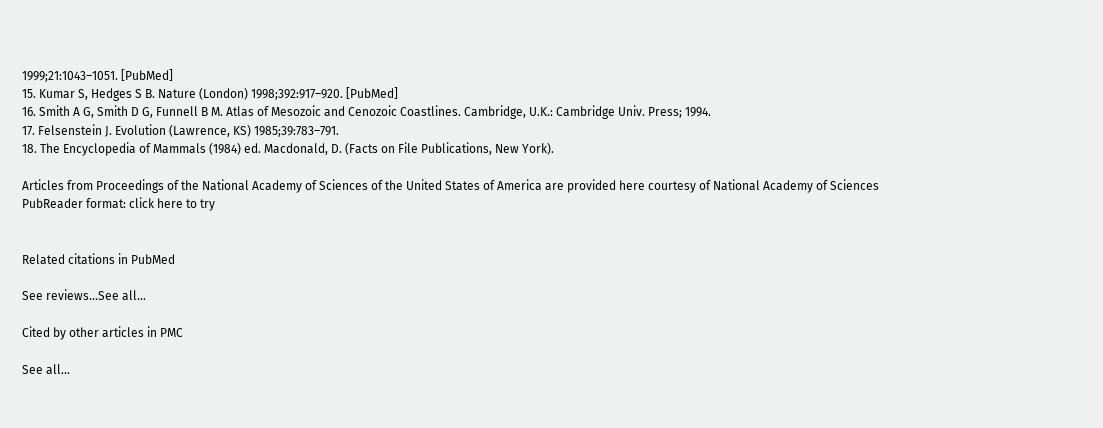1999;21:1043–1051. [PubMed]
15. Kumar S, Hedges S B. Nature (London) 1998;392:917–920. [PubMed]
16. Smith A G, Smith D G, Funnell B M. Atlas of Mesozoic and Cenozoic Coastlines. Cambridge, U.K.: Cambridge Univ. Press; 1994.
17. Felsenstein J. Evolution (Lawrence, KS) 1985;39:783–791.
18. The Encyclopedia of Mammals (1984) ed. Macdonald, D. (Facts on File Publications, New York).

Articles from Proceedings of the National Academy of Sciences of the United States of America are provided here courtesy of National Academy of Sciences
PubReader format: click here to try


Related citations in PubMed

See reviews...See all...

Cited by other articles in PMC

See all...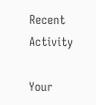Recent Activity

Your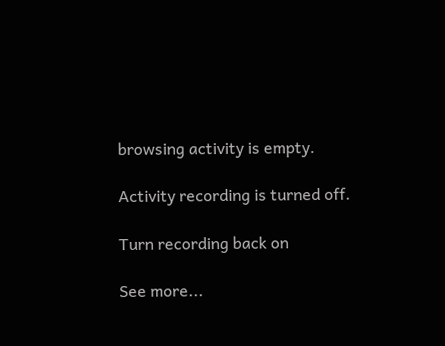browsing activity is empty.

Activity recording is turned off.

Turn recording back on

See more...